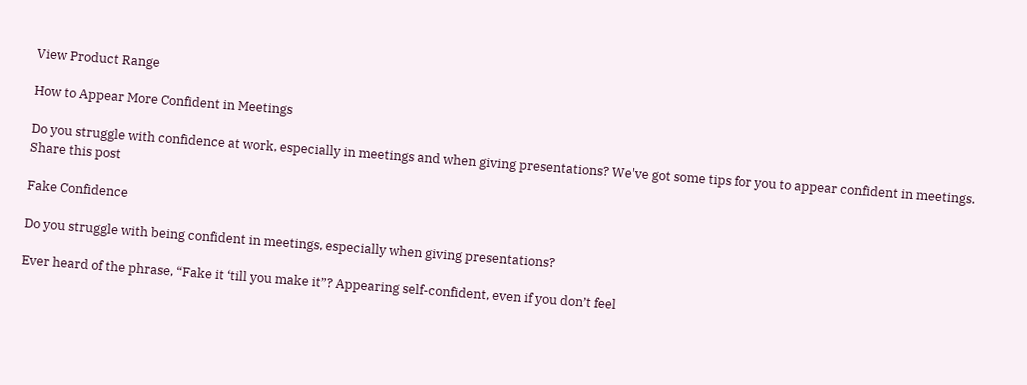View Product Range

How to Appear More Confident in Meetings

Do you struggle with confidence at work, especially in meetings and when giving presentations? We've got some tips for you to appear confident in meetings.
Share this post

Fake Confidence

Do you struggle with being confident in meetings, especially when giving presentations?

Ever heard of the phrase, “Fake it ‘till you make it”? Appearing self-confident, even if you don’t feel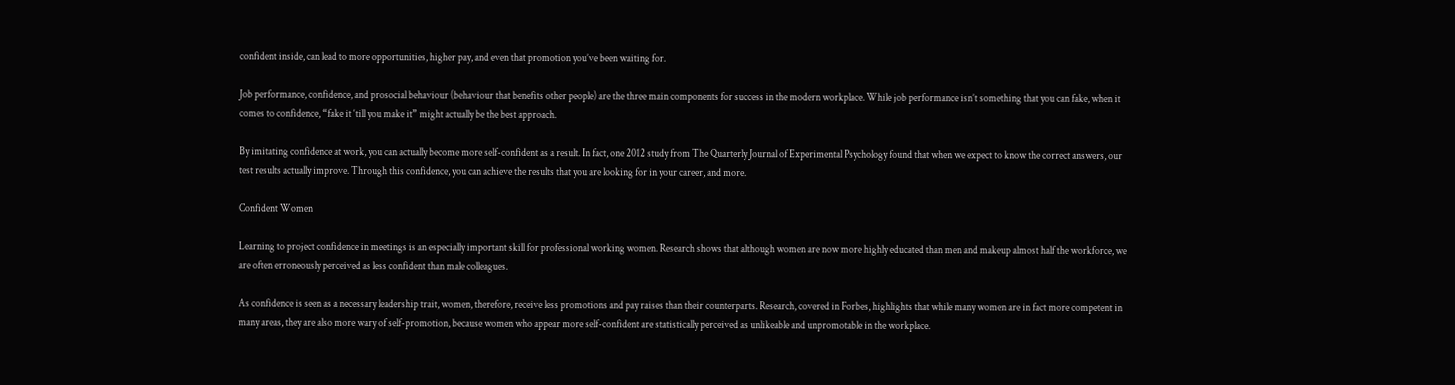confident inside, can lead to more opportunities, higher pay, and even that promotion you’ve been waiting for.

Job performance, confidence, and prosocial behaviour (behaviour that benefits other people) are the three main components for success in the modern workplace. While job performance isn’t something that you can fake, when it comes to confidence, “fake it ‘till you make it” might actually be the best approach.

By imitating confidence at work, you can actually become more self-confident as a result. In fact, one 2012 study from The Quarterly Journal of Experimental Psychology found that when we expect to know the correct answers, our test results actually improve. Through this confidence, you can achieve the results that you are looking for in your career, and more.

Confident Women

Learning to project confidence in meetings is an especially important skill for professional working women. Research shows that although women are now more highly educated than men and makeup almost half the workforce, we are often erroneously perceived as less confident than male colleagues.

As confidence is seen as a necessary leadership trait, women, therefore, receive less promotions and pay raises than their counterparts. Research, covered in Forbes, highlights that while many women are in fact more competent in many areas, they are also more wary of self-promotion, because women who appear more self-confident are statistically perceived as unlikeable and unpromotable in the workplace.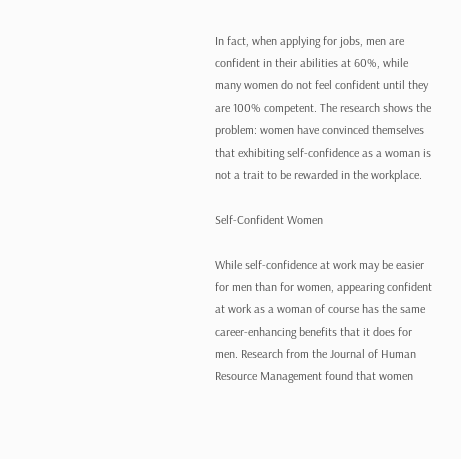In fact, when applying for jobs, men are confident in their abilities at 60%, while many women do not feel confident until they are 100% competent. The research shows the problem: women have convinced themselves that exhibiting self-confidence as a woman is not a trait to be rewarded in the workplace.

Self-Confident Women

While self-confidence at work may be easier for men than for women, appearing confident at work as a woman of course has the same career-enhancing benefits that it does for men. Research from the Journal of Human Resource Management found that women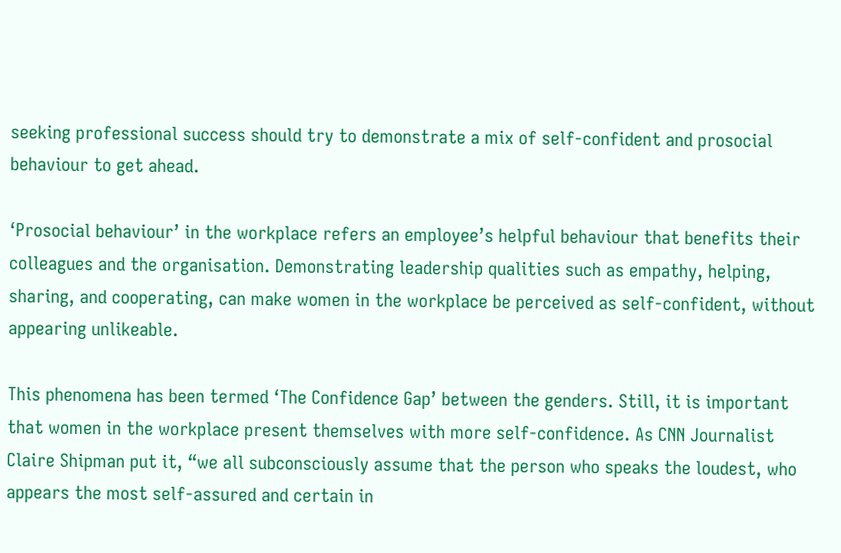seeking professional success should try to demonstrate a mix of self-confident and prosocial behaviour to get ahead.

‘Prosocial behaviour’ in the workplace refers an employee’s helpful behaviour that benefits their colleagues and the organisation. Demonstrating leadership qualities such as empathy, helping, sharing, and cooperating, can make women in the workplace be perceived as self-confident, without appearing unlikeable.

This phenomena has been termed ‘The Confidence Gap’ between the genders. Still, it is important that women in the workplace present themselves with more self-confidence. As CNN Journalist Claire Shipman put it, “we all subconsciously assume that the person who speaks the loudest, who appears the most self-assured and certain in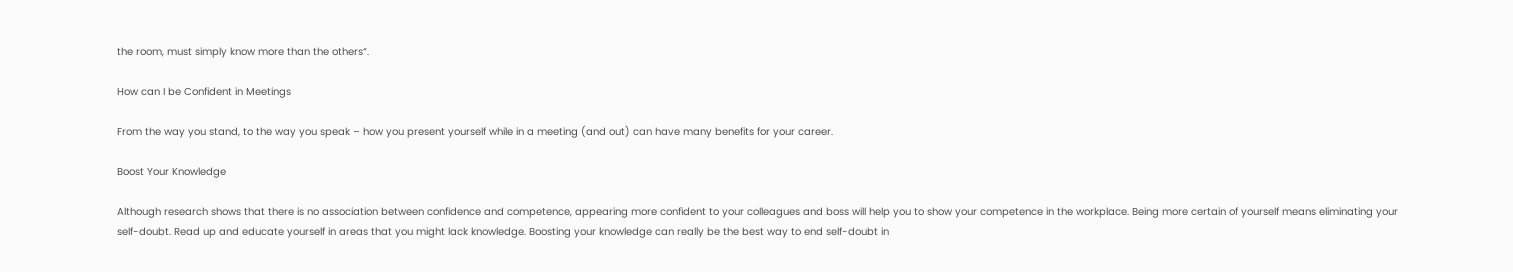the room, must simply know more than the others“.

How can I be Confident in Meetings

From the way you stand, to the way you speak – how you present yourself while in a meeting (and out) can have many benefits for your career.

Boost Your Knowledge

Although research shows that there is no association between confidence and competence, appearing more confident to your colleagues and boss will help you to show your competence in the workplace. Being more certain of yourself means eliminating your self-doubt. Read up and educate yourself in areas that you might lack knowledge. Boosting your knowledge can really be the best way to end self-doubt in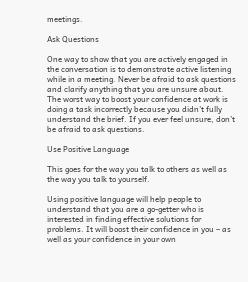meetings.

Ask Questions

One way to show that you are actively engaged in the conversation is to demonstrate active listening while in a meeting. Never be afraid to ask questions and clarify anything that you are unsure about. The worst way to boost your confidence at work is doing a task incorrectly because you didn’t fully understand the brief. If you ever feel unsure, don’t be afraid to ask questions.

Use Positive Language

This goes for the way you talk to others as well as the way you talk to yourself.

Using positive language will help people to understand that you are a go-getter who is interested in finding effective solutions for problems. It will boost their confidence in you – as well as your confidence in your own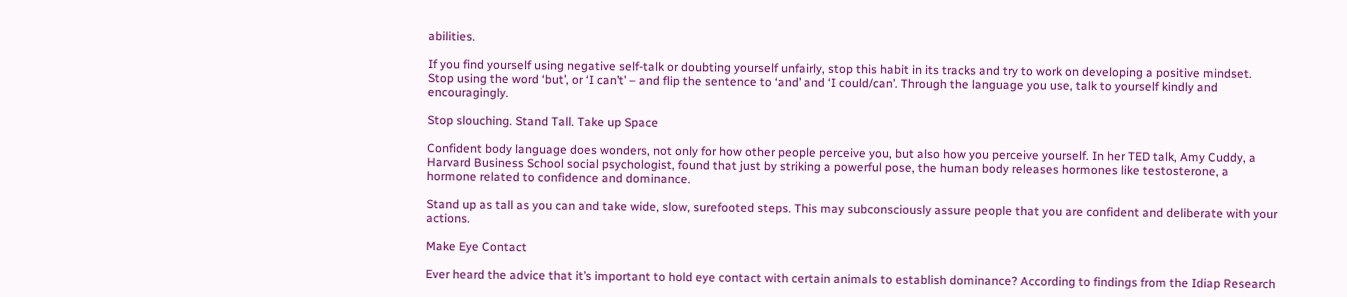abilities.

If you find yourself using negative self-talk or doubting yourself unfairly, stop this habit in its tracks and try to work on developing a positive mindset. Stop using the word ‘but’, or ‘I can’t’ – and flip the sentence to ‘and’ and ‘I could/can’. Through the language you use, talk to yourself kindly and encouragingly.

Stop slouching. Stand Tall. Take up Space

Confident body language does wonders, not only for how other people perceive you, but also how you perceive yourself. In her TED talk, Amy Cuddy, a Harvard Business School social psychologist, found that just by striking a powerful pose, the human body releases hormones like testosterone, a hormone related to confidence and dominance.

Stand up as tall as you can and take wide, slow, surefooted steps. This may subconsciously assure people that you are confident and deliberate with your actions.

Make Eye Contact

Ever heard the advice that it’s important to hold eye contact with certain animals to establish dominance? According to findings from the Idiap Research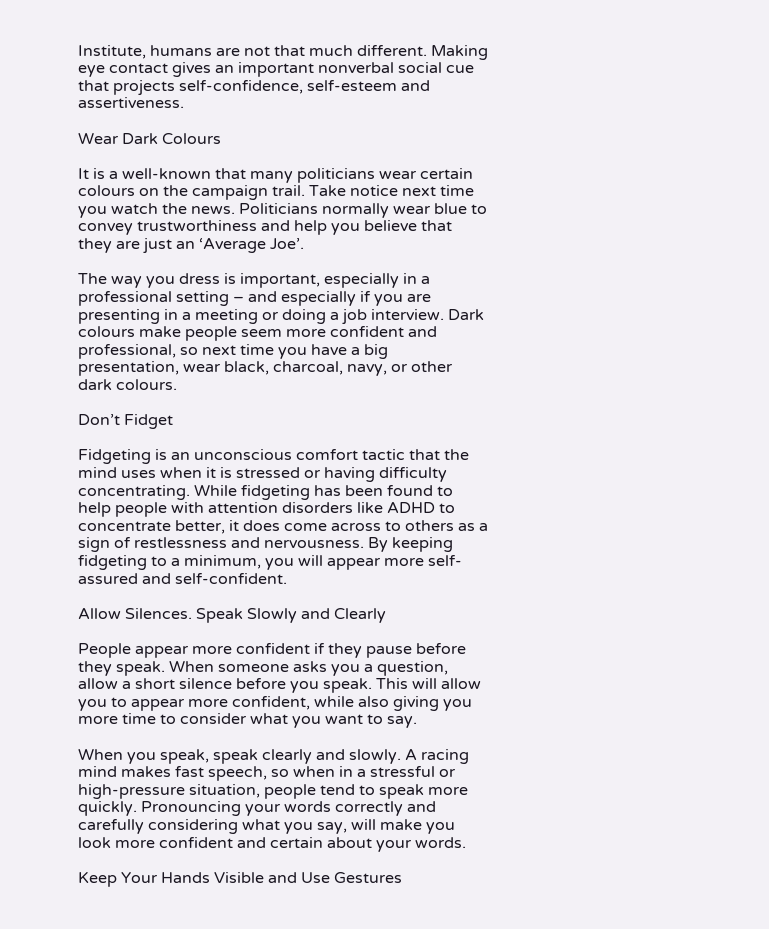Institute, humans are not that much different. Making eye contact gives an important nonverbal social cue that projects self-confidence, self-esteem and assertiveness.

Wear Dark Colours

It is a well-known that many politicians wear certain colours on the campaign trail. Take notice next time you watch the news. Politicians normally wear blue to convey trustworthiness and help you believe that they are just an ‘Average Joe’.

The way you dress is important, especially in a professional setting – and especially if you are presenting in a meeting or doing a job interview. Dark colours make people seem more confident and professional, so next time you have a big presentation, wear black, charcoal, navy, or other dark colours.

Don’t Fidget

Fidgeting is an unconscious comfort tactic that the mind uses when it is stressed or having difficulty concentrating. While fidgeting has been found to help people with attention disorders like ADHD to concentrate better, it does come across to others as a sign of restlessness and nervousness. By keeping fidgeting to a minimum, you will appear more self-assured and self-confident.

Allow Silences. Speak Slowly and Clearly

People appear more confident if they pause before they speak. When someone asks you a question, allow a short silence before you speak. This will allow you to appear more confident, while also giving you more time to consider what you want to say.

When you speak, speak clearly and slowly. A racing mind makes fast speech, so when in a stressful or high-pressure situation, people tend to speak more quickly. Pronouncing your words correctly and carefully considering what you say, will make you look more confident and certain about your words.

Keep Your Hands Visible and Use Gestures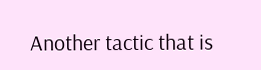Another tactic that is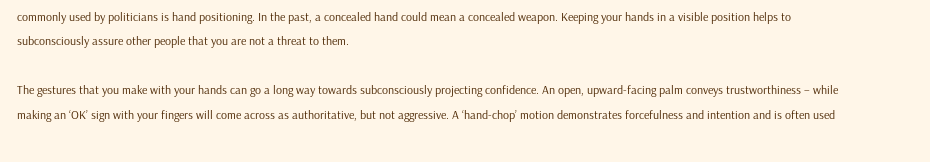commonly used by politicians is hand positioning. In the past, a concealed hand could mean a concealed weapon. Keeping your hands in a visible position helps to subconsciously assure other people that you are not a threat to them.

The gestures that you make with your hands can go a long way towards subconsciously projecting confidence. An open, upward-facing palm conveys trustworthiness – while making an ‘OK’ sign with your fingers will come across as authoritative, but not aggressive. A ‘hand-chop’ motion demonstrates forcefulness and intention and is often used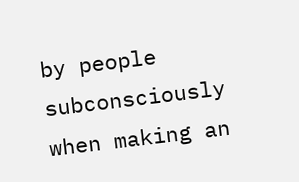by people subconsciously when making an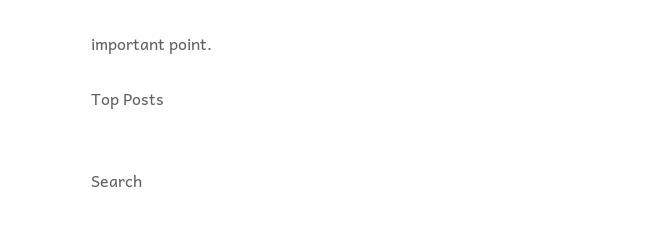important point.

Top Posts


Search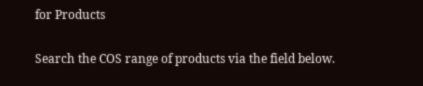for Products

Search the COS range of products via the field below.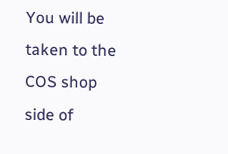You will be taken to the COS shop side of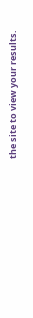the site to view your results.